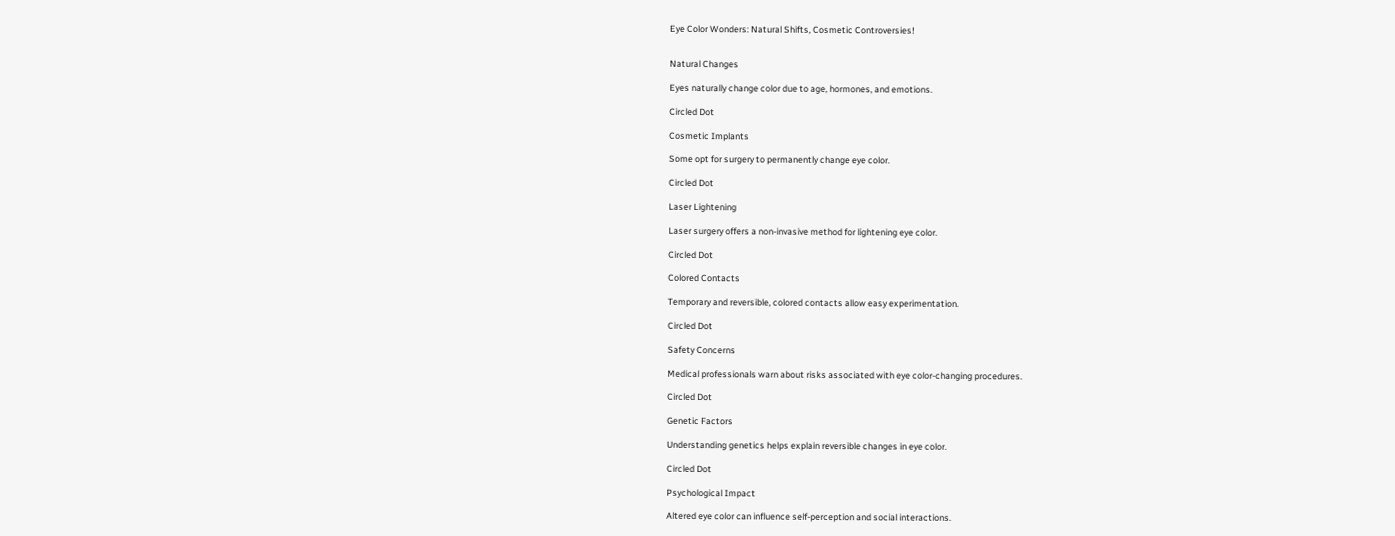Eye Color Wonders: Natural Shifts, Cosmetic Controversies!


Natural Changes

Eyes naturally change color due to age, hormones, and emotions.

Circled Dot

Cosmetic Implants

Some opt for surgery to permanently change eye color.

Circled Dot

Laser Lightening

Laser surgery offers a non-invasive method for lightening eye color.

Circled Dot

Colored Contacts

Temporary and reversible, colored contacts allow easy experimentation.

Circled Dot

Safety Concerns

Medical professionals warn about risks associated with eye color-changing procedures.

Circled Dot

Genetic Factors

Understanding genetics helps explain reversible changes in eye color.

Circled Dot

Psychological Impact

Altered eye color can influence self-perception and social interactions.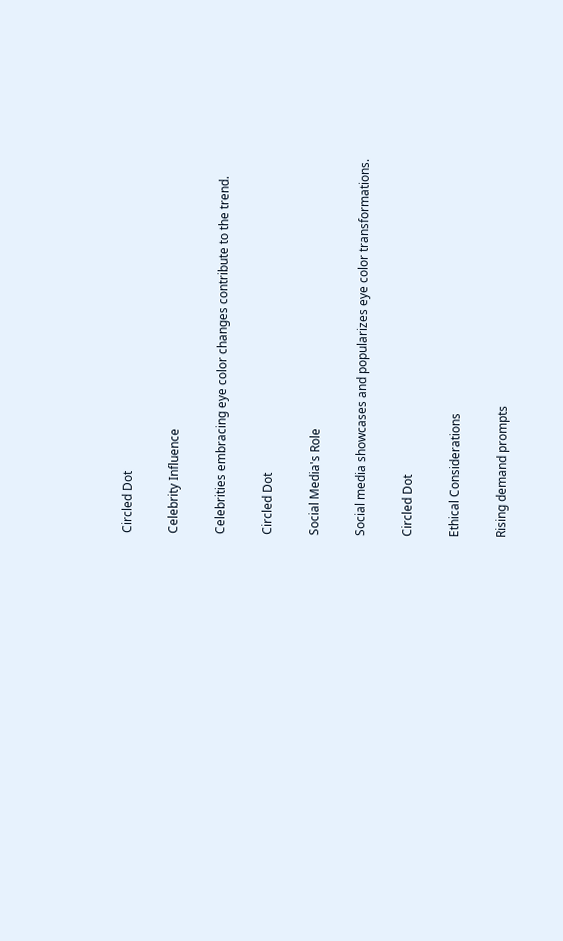Circled Dot

Celebrity Influence

Celebrities embracing eye color changes contribute to the trend.

Circled Dot

Social Media's Role

Social media showcases and popularizes eye color transformations.

Circled Dot

Ethical Considerations

Rising demand prompts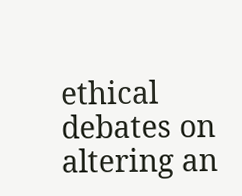ethical debates on altering an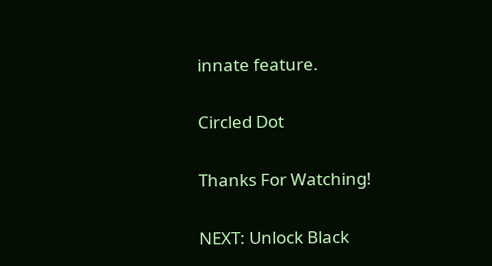innate feature.

Circled Dot

Thanks For Watching!

NEXT: Unlock Black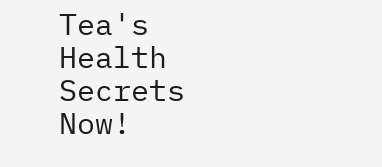Tea's Health Secrets Now!